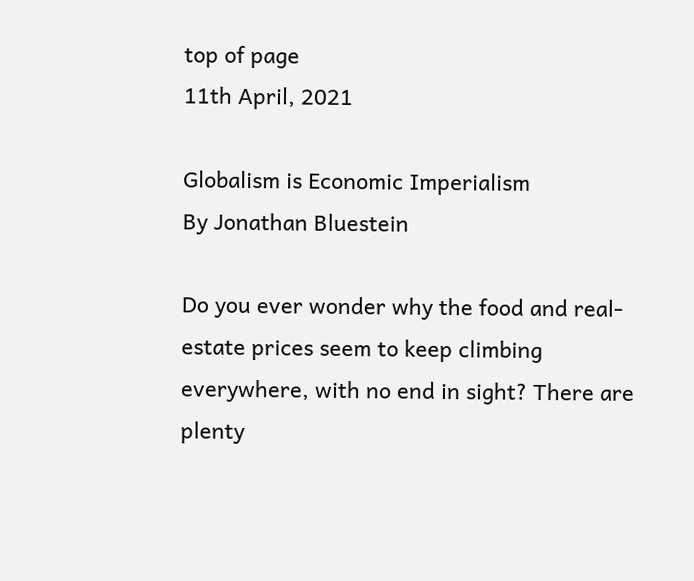top of page
11th April, 2021

Globalism is Economic Imperialism
By Jonathan Bluestein

Do you ever wonder why the food and real-estate prices seem to keep climbing everywhere, with no end in sight? There are plenty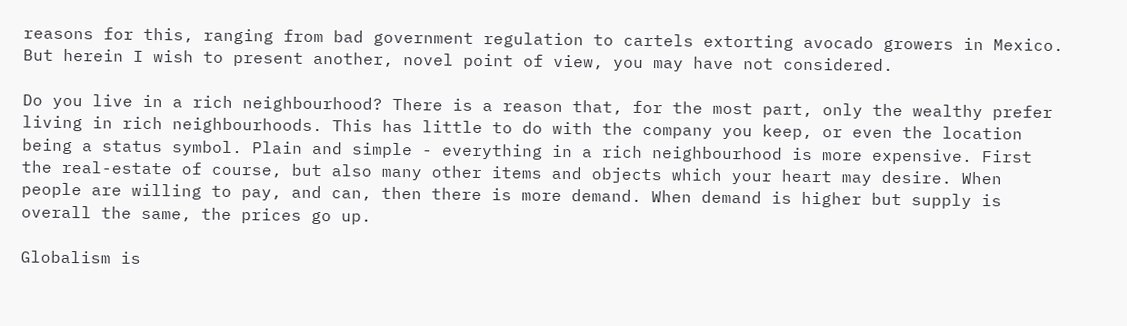reasons for this, ranging from bad government regulation to cartels extorting avocado growers in Mexico. But herein I wish to present another, novel point of view, you may have not considered.

Do you live in a rich neighbourhood? There is a reason that, for the most part, only the wealthy prefer living in rich neighbourhoods. This has little to do with the company you keep, or even the location being a status symbol. Plain and simple - everything in a rich neighbourhood is more expensive. First the real-estate of course, but also many other items and objects which your heart may desire. When people are willing to pay, and can, then there is more demand. When demand is higher but supply is overall the same, the prices go up.

Globalism is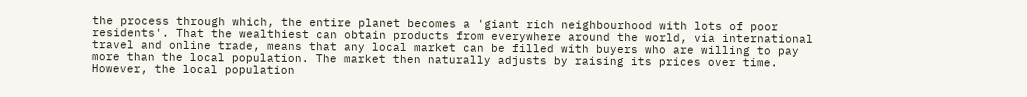the process through which, the entire planet becomes a 'giant rich neighbourhood with lots of poor residents'. That the wealthiest can obtain products from everywhere around the world, via international travel and online trade, means that any local market can be filled with buyers who are willing to pay more than the local population. The market then naturally adjusts by raising its prices over time. However, the local population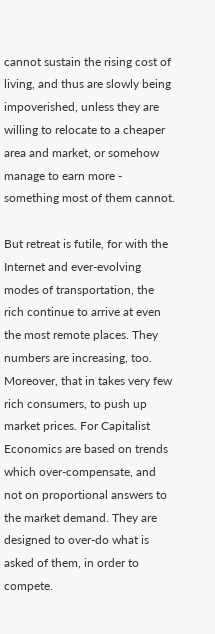cannot sustain the rising cost of living, and thus are slowly being impoverished, unless they are willing to relocate to a cheaper area and market, or somehow manage to earn more - something most of them cannot.

But retreat is futile, for with the Internet and ever-evolving modes of transportation, the rich continue to arrive at even the most remote places. They numbers are increasing, too. Moreover, that in takes very few rich consumers, to push up market prices. For Capitalist Economics are based on trends which over-compensate, and not on proportional answers to the market demand. They are designed to over-do what is asked of them, in order to compete.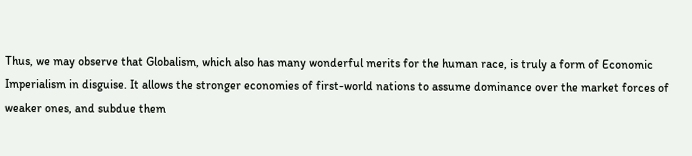Thus, we may observe that Globalism, which also has many wonderful merits for the human race, is truly a form of Economic Imperialism in disguise. It allows the stronger economies of first-world nations to assume dominance over the market forces of weaker ones, and subdue them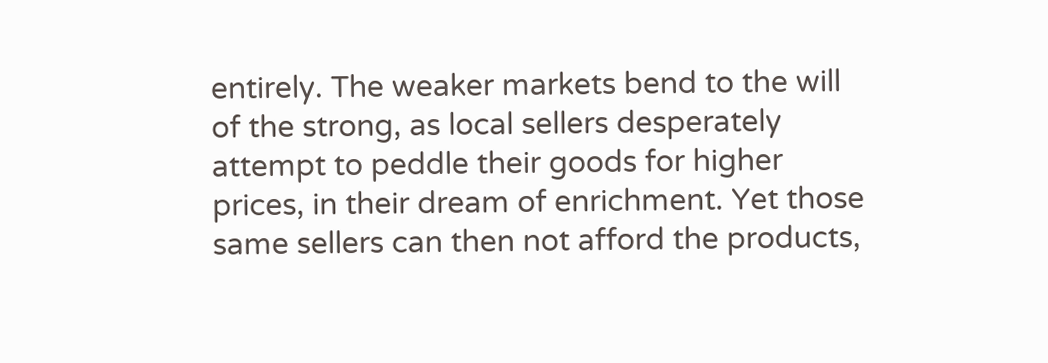entirely. The weaker markets bend to the will of the strong, as local sellers desperately attempt to peddle their goods for higher prices, in their dream of enrichment. Yet those same sellers can then not afford the products,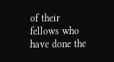of their fellows who have done the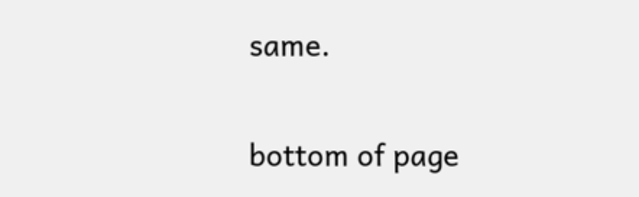same.

bottom of page